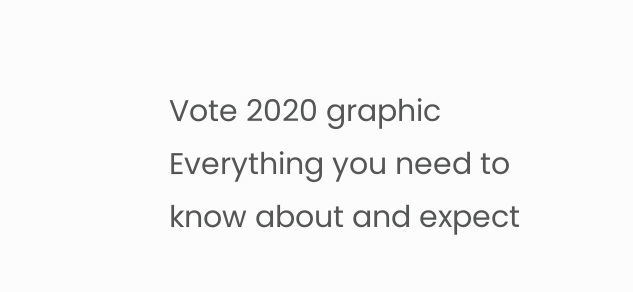Vote 2020 graphic
Everything you need to know about and expect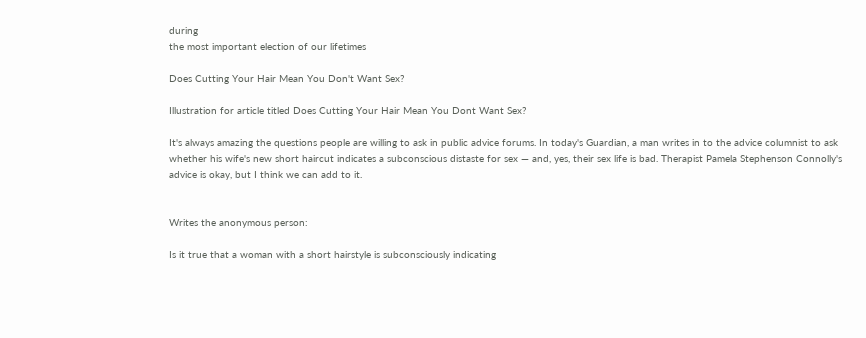during
the most important election of our lifetimes

Does Cutting Your Hair Mean You Don't Want Sex?

Illustration for article titled Does Cutting Your Hair Mean You Dont Want Sex?

It's always amazing the questions people are willing to ask in public advice forums. In today's Guardian, a man writes in to the advice columnist to ask whether his wife's new short haircut indicates a subconscious distaste for sex — and, yes, their sex life is bad. Therapist Pamela Stephenson Connolly's advice is okay, but I think we can add to it.


Writes the anonymous person:

Is it true that a woman with a short hairstyle is subconsciously indicating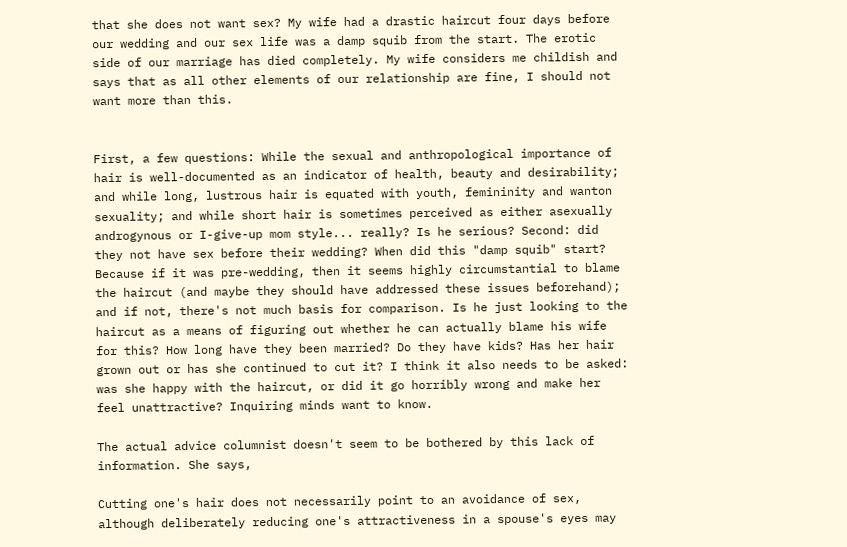that she does not want sex? My wife had a drastic haircut four days before our wedding and our sex life was a damp squib from the start. The erotic side of our marriage has died completely. My wife considers me childish and says that as all other elements of our relationship are fine, I should not want more than this.


First, a few questions: While the sexual and anthropological importance of hair is well-documented as an indicator of health, beauty and desirability; and while long, lustrous hair is equated with youth, femininity and wanton sexuality; and while short hair is sometimes perceived as either asexually androgynous or I-give-up mom style... really? Is he serious? Second: did they not have sex before their wedding? When did this "damp squib" start? Because if it was pre-wedding, then it seems highly circumstantial to blame the haircut (and maybe they should have addressed these issues beforehand); and if not, there's not much basis for comparison. Is he just looking to the haircut as a means of figuring out whether he can actually blame his wife for this? How long have they been married? Do they have kids? Has her hair grown out or has she continued to cut it? I think it also needs to be asked: was she happy with the haircut, or did it go horribly wrong and make her feel unattractive? Inquiring minds want to know.

The actual advice columnist doesn't seem to be bothered by this lack of information. She says,

Cutting one's hair does not necessarily point to an avoidance of sex, although deliberately reducing one's attractiveness in a spouse's eyes may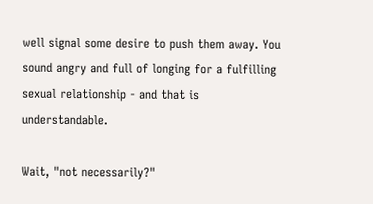well signal some desire to push them away. You sound angry and full of longing for a fulfilling sexual relationship - and that is understandable.

Wait, "not necessarily?"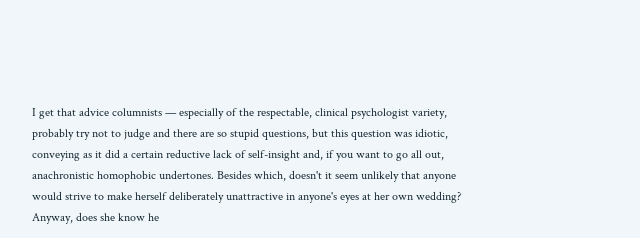I get that advice columnists — especially of the respectable, clinical psychologist variety, probably try not to judge and there are so stupid questions, but this question was idiotic, conveying as it did a certain reductive lack of self-insight and, if you want to go all out, anachronistic homophobic undertones. Besides which, doesn't it seem unlikely that anyone would strive to make herself deliberately unattractive in anyone's eyes at her own wedding? Anyway, does she know he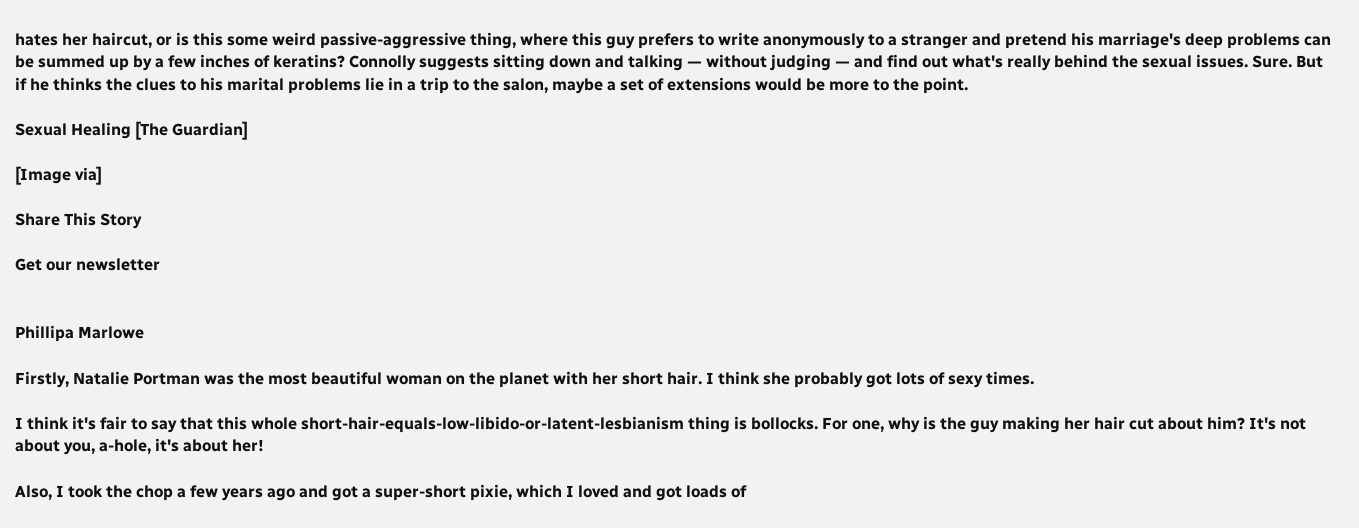hates her haircut, or is this some weird passive-aggressive thing, where this guy prefers to write anonymously to a stranger and pretend his marriage's deep problems can be summed up by a few inches of keratins? Connolly suggests sitting down and talking — without judging — and find out what's really behind the sexual issues. Sure. But if he thinks the clues to his marital problems lie in a trip to the salon, maybe a set of extensions would be more to the point.

Sexual Healing [The Guardian]

[Image via]

Share This Story

Get our newsletter


Phillipa Marlowe

Firstly, Natalie Portman was the most beautiful woman on the planet with her short hair. I think she probably got lots of sexy times.

I think it's fair to say that this whole short-hair-equals-low-libido-or-latent-lesbianism thing is bollocks. For one, why is the guy making her hair cut about him? It's not about you, a-hole, it's about her!

Also, I took the chop a few years ago and got a super-short pixie, which I loved and got loads of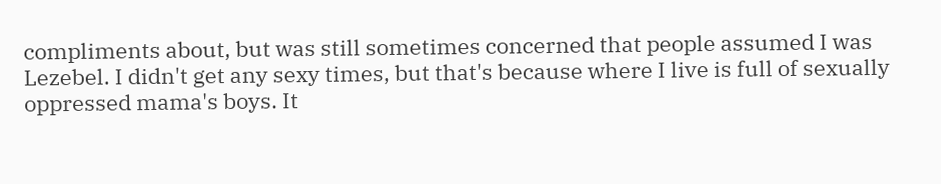compliments about, but was still sometimes concerned that people assumed I was Lezebel. I didn't get any sexy times, but that's because where I live is full of sexually oppressed mama's boys. It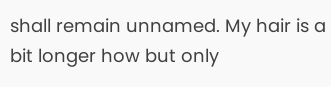shall remain unnamed. My hair is a bit longer how but only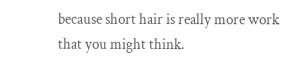because short hair is really more work that you might think.